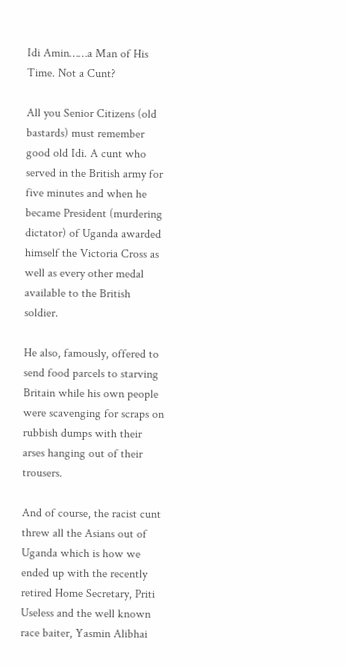Idi Amin……a Man of His Time. Not a Cunt?

All you Senior Citizens (old bastards) must remember good old Idi. A cunt who served in the British army for five minutes and when he became President (murdering dictator) of Uganda awarded himself the Victoria Cross as well as every other medal available to the British soldier.

He also, famously, offered to send food parcels to starving Britain while his own people were scavenging for scraps on rubbish dumps with their arses hanging out of their trousers.

And of course, the racist cunt threw all the Asians out of Uganda which is how we ended up with the recently retired Home Secretary, Priti Useless and the well known race baiter, Yasmin Alibhai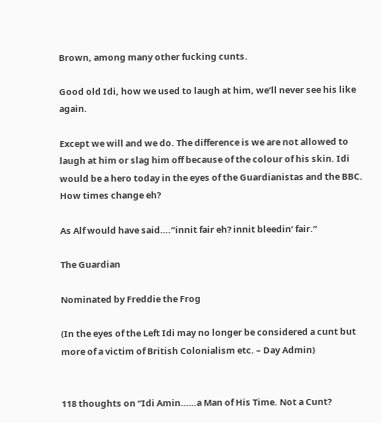Brown, among many other fucking cunts.

Good old Idi, how we used to laugh at him, we’ll never see his like again.

Except we will and we do. The difference is we are not allowed to laugh at him or slag him off because of the colour of his skin. Idi would be a hero today in the eyes of the Guardianistas and the BBC. How times change eh?

As Alf would have said….”innit fair eh? innit bleedin’ fair.”

The Guardian

Nominated by Freddie the Frog

(In the eyes of the Left Idi may no longer be considered a cunt but more of a victim of British Colonialism etc. – Day Admin)


118 thoughts on “Idi Amin……a Man of His Time. Not a Cunt?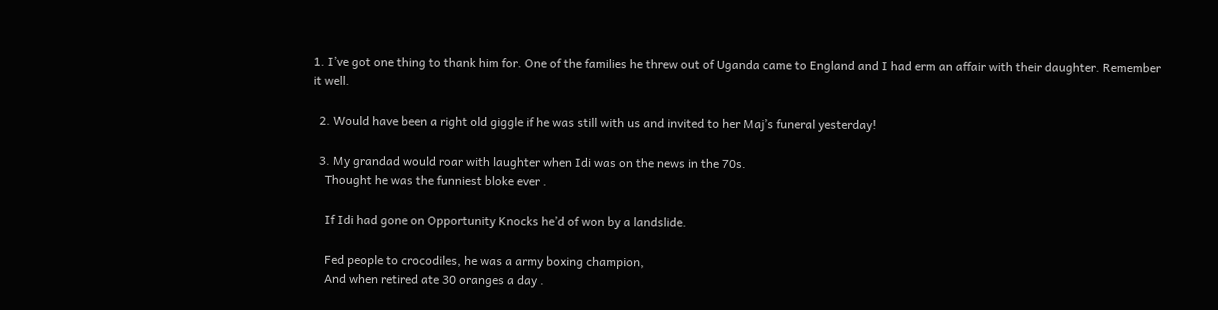1. I’ve got one thing to thank him for. One of the families he threw out of Uganda came to England and I had erm an affair with their daughter. Remember it well.

  2. Would have been a right old giggle if he was still with us and invited to her Maj’s funeral yesterday!

  3. My grandad would roar with laughter when Idi was on the news in the 70s.
    Thought he was the funniest bloke ever .

    If Idi had gone on Opportunity Knocks he’d of won by a landslide.

    Fed people to crocodiles, he was a army boxing champion,
    And when retired ate 30 oranges a day .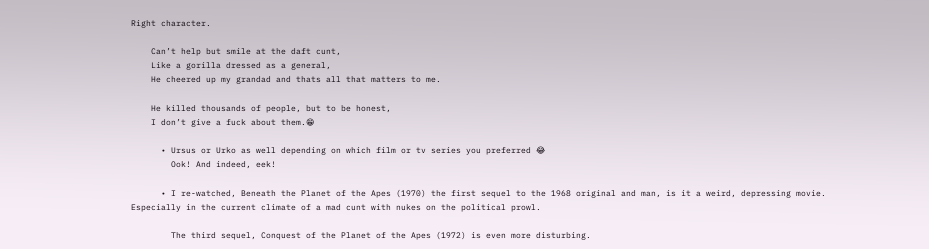Right character.

    Can’t help but smile at the daft cunt,
    Like a gorilla dressed as a general,
    He cheered up my grandad and thats all that matters to me.

    He killed thousands of people, but to be honest,
    I don’t give a fuck about them.😁

      • Ursus or Urko as well depending on which film or tv series you preferred 😂
        Ook! And indeed, eek!

      • I re-watched, Beneath the Planet of the Apes (1970) the first sequel to the 1968 original and man, is it a weird, depressing movie. Especially in the current climate of a mad cunt with nukes on the political prowl.

        The third sequel, Conquest of the Planet of the Apes (1972) is even more disturbing.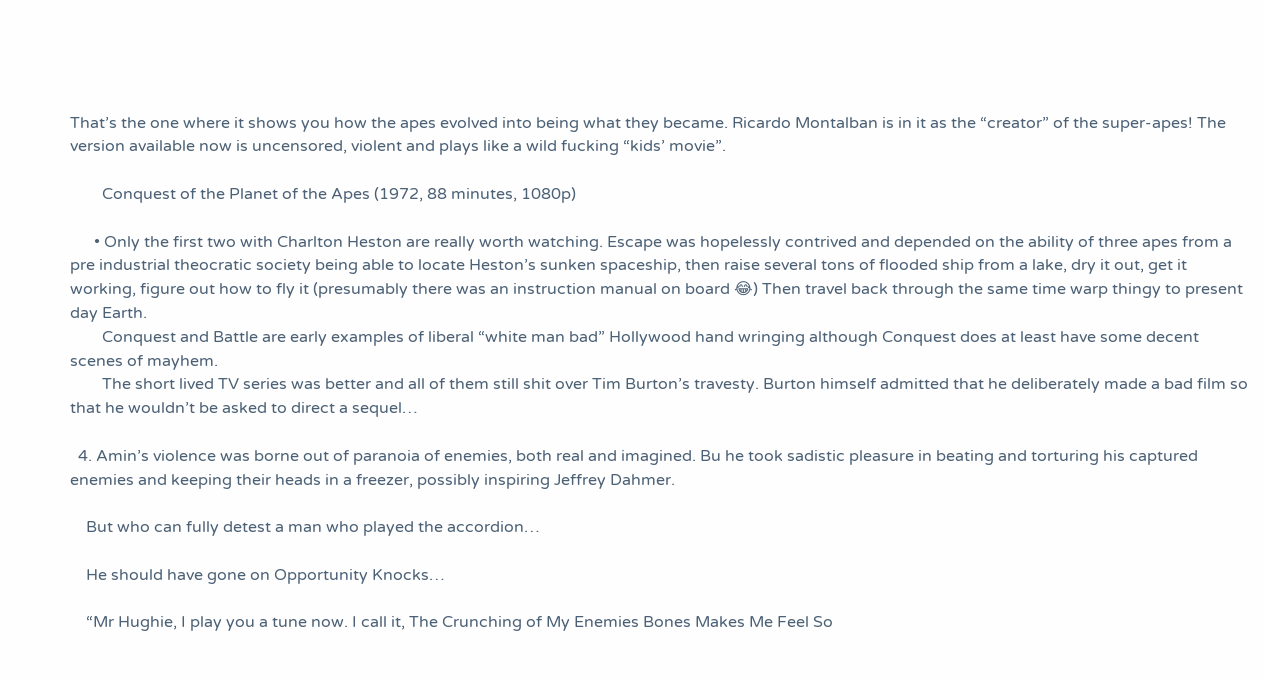That’s the one where it shows you how the apes evolved into being what they became. Ricardo Montalban is in it as the “creator” of the super-apes! The version available now is uncensored, violent and plays like a wild fucking “kids’ movie”.

        Conquest of the Planet of the Apes (1972, 88 minutes, 1080p)

      • Only the first two with Charlton Heston are really worth watching. Escape was hopelessly contrived and depended on the ability of three apes from a pre industrial theocratic society being able to locate Heston’s sunken spaceship, then raise several tons of flooded ship from a lake, dry it out, get it working, figure out how to fly it (presumably there was an instruction manual on board 😂) Then travel back through the same time warp thingy to present day Earth.
        Conquest and Battle are early examples of liberal “white man bad” Hollywood hand wringing although Conquest does at least have some decent scenes of mayhem.
        The short lived TV series was better and all of them still shit over Tim Burton’s travesty. Burton himself admitted that he deliberately made a bad film so that he wouldn’t be asked to direct a sequel…

  4. Amin’s violence was borne out of paranoia of enemies, both real and imagined. Bu he took sadistic pleasure in beating and torturing his captured enemies and keeping their heads in a freezer, possibly inspiring Jeffrey Dahmer.

    But who can fully detest a man who played the accordion…

    He should have gone on Opportunity Knocks…

    “Mr Hughie, I play you a tune now. I call it, The Crunching of My Enemies Bones Makes Me Feel So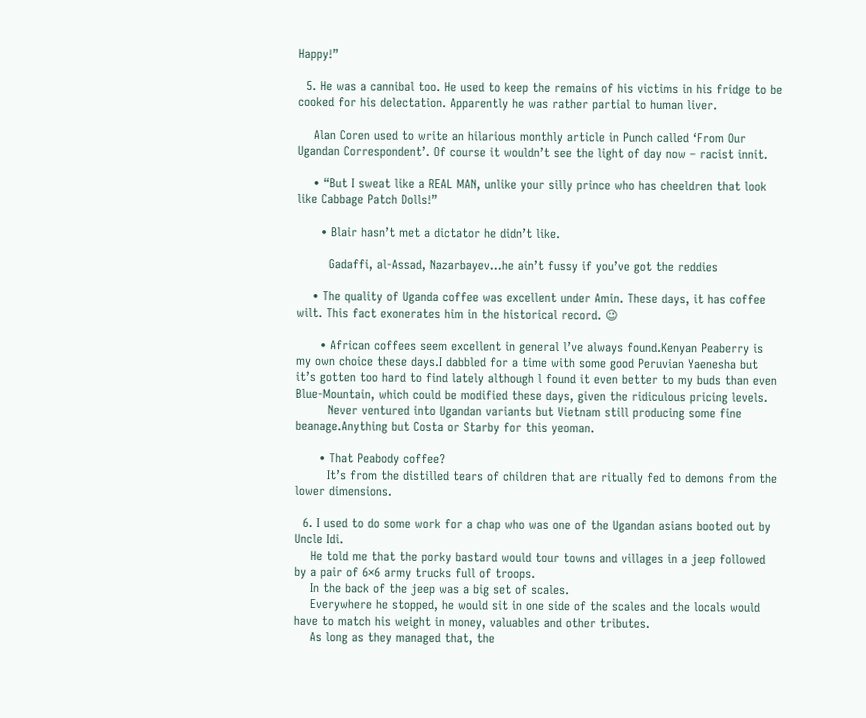Happy!”

  5. He was a cannibal too. He used to keep the remains of his victims in his fridge to be cooked for his delectation. Apparently he was rather partial to human liver.

    Alan Coren used to write an hilarious monthly article in Punch called ‘From Our Ugandan Correspondent’. Of course it wouldn’t see the light of day now – racist innit.

    • “But I sweat like a REAL MAN, unlike your silly prince who has cheeldren that look like Cabbage Patch Dolls!”

      • Blair hasn’t met a dictator he didn’t like.

        Gadaffi, al-Assad, Nazarbayev…he ain’t fussy if you’ve got the reddies

    • The quality of Uganda coffee was excellent under Amin. These days, it has coffee wilt. This fact exonerates him in the historical record. 😉

      • African coffees seem excellent in general l’ve always found.Kenyan Peaberry is my own choice these days.I dabbled for a time with some good Peruvian Yaenesha but it’s gotten too hard to find lately although l found it even better to my buds than even Blue-Mountain, which could be modified these days, given the ridiculous pricing levels.
        Never ventured into Ugandan variants but Vietnam still producing some fine beanage.Anything but Costa or Starby for this yeoman.

      • That Peabody coffee?
        It’s from the distilled tears of children that are ritually fed to demons from the lower dimensions.

  6. I used to do some work for a chap who was one of the Ugandan asians booted out by Uncle Idi.
    He told me that the porky bastard would tour towns and villages in a jeep followed by a pair of 6×6 army trucks full of troops.
    In the back of the jeep was a big set of scales.
    Everywhere he stopped, he would sit in one side of the scales and the locals would have to match his weight in money, valuables and other tributes.
    As long as they managed that, the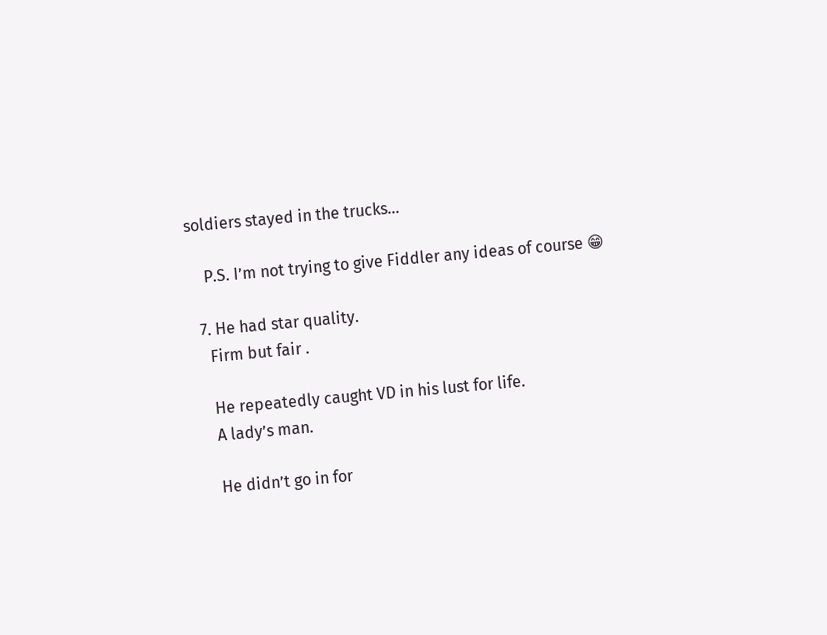soldiers stayed in the trucks…

    P.S. I’m not trying to give Fiddler any ideas of course 😁

  7. He had star quality.
    Firm but fair .

    He repeatedly caught VD in his lust for life.
    A lady’s man.

    He didn’t go in for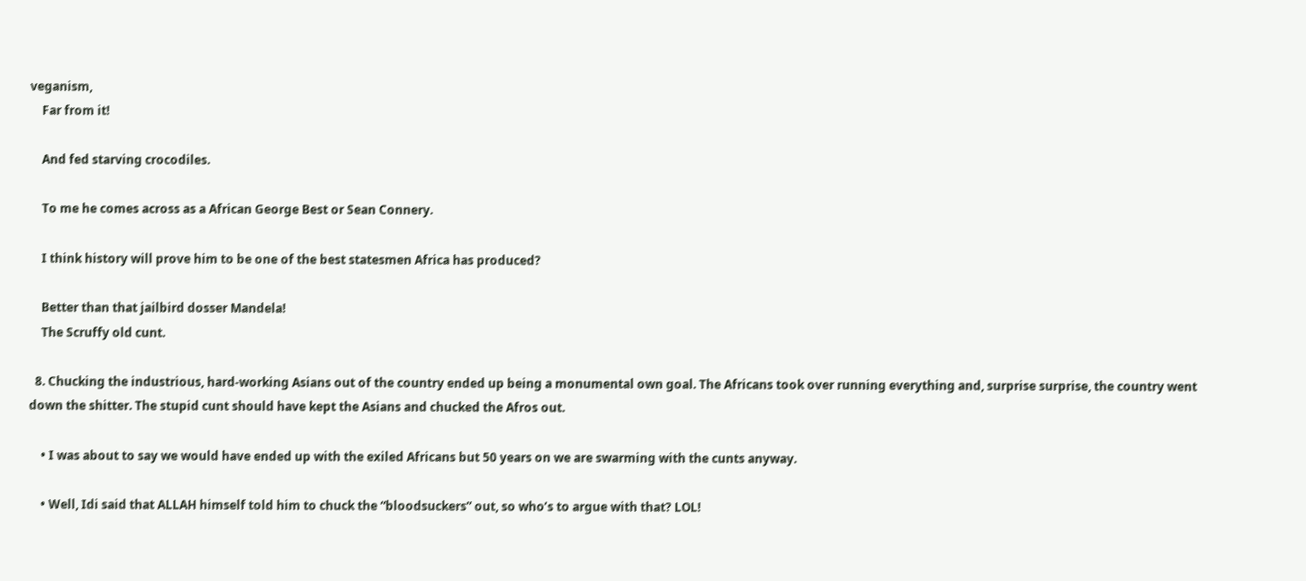veganism,
    Far from it!

    And fed starving crocodiles.

    To me he comes across as a African George Best or Sean Connery.

    I think history will prove him to be one of the best statesmen Africa has produced?

    Better than that jailbird dosser Mandela!
    The Scruffy old cunt.

  8. Chucking the industrious, hard-working Asians out of the country ended up being a monumental own goal. The Africans took over running everything and, surprise surprise, the country went down the shitter. The stupid cunt should have kept the Asians and chucked the Afros out.

    • I was about to say we would have ended up with the exiled Africans but 50 years on we are swarming with the cunts anyway.

    • Well, Idi said that ALLAH himself told him to chuck the “bloodsuckers” out, so who’s to argue with that? LOL!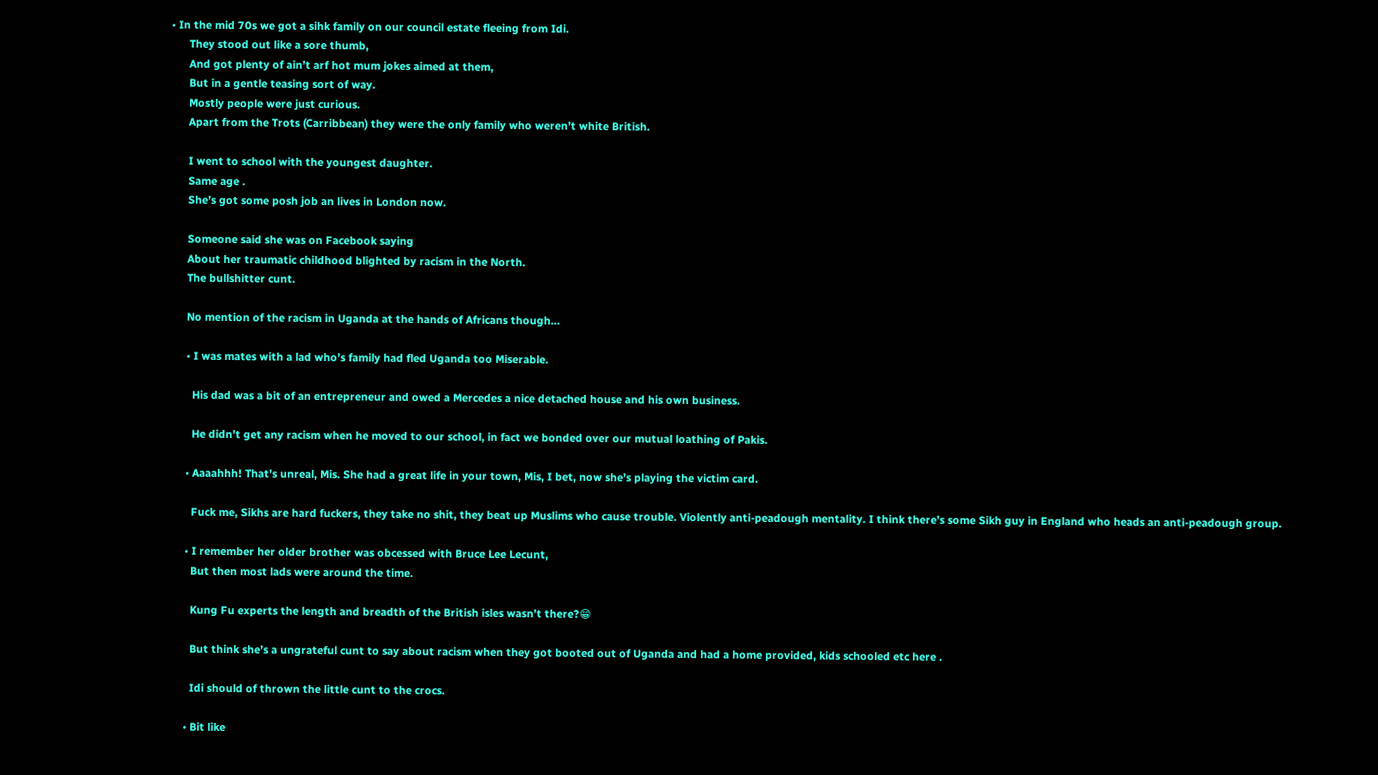• In the mid 70s we got a sihk family on our council estate fleeing from Idi.
      They stood out like a sore thumb,
      And got plenty of ain’t arf hot mum jokes aimed at them,
      But in a gentle teasing sort of way.
      Mostly people were just curious.
      Apart from the Trots (Carribbean) they were the only family who weren’t white British.

      I went to school with the youngest daughter.
      Same age .
      She’s got some posh job an lives in London now.

      Someone said she was on Facebook saying
      About her traumatic childhood blighted by racism in the North.
      The bullshitter cunt.

      No mention of the racism in Uganda at the hands of Africans though…

      • I was mates with a lad who’s family had fled Uganda too Miserable.

        His dad was a bit of an entrepreneur and owed a Mercedes a nice detached house and his own business.

        He didn’t get any racism when he moved to our school, in fact we bonded over our mutual loathing of Pakis.

      • Aaaahhh! That’s unreal, Mis. She had a great life in your town, Mis, I bet, now she’s playing the victim card.

        Fuck me, Sikhs are hard fuckers, they take no shit, they beat up Muslims who cause trouble. Violently anti-peadough mentality. I think there’s some Sikh guy in England who heads an anti-peadough group.

      • I remember her older brother was obcessed with Bruce Lee Lecunt,
        But then most lads were around the time.

        Kung Fu experts the length and breadth of the British isles wasn’t there?😁

        But think she’s a ungrateful cunt to say about racism when they got booted out of Uganda and had a home provided, kids schooled etc here .

        Idi should of thrown the little cunt to the crocs.

      • Bit like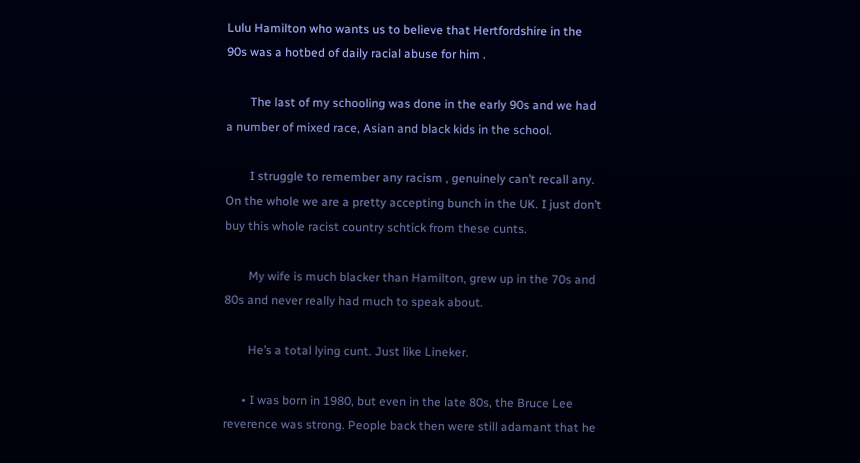Lulu Hamilton who wants us to believe that Hertfordshire in the 90s was a hotbed of daily racial abuse for him .

        The last of my schooling was done in the early 90s and we had a number of mixed race, Asian and black kids in the school.

        I struggle to remember any racism , genuinely can’t recall any. On the whole we are a pretty accepting bunch in the UK. I just don’t buy this whole racist country schtick from these cunts.

        My wife is much blacker than Hamilton, grew up in the 70s and 80s and never really had much to speak about.

        He’s a total lying cunt. Just like Lineker.

      • I was born in 1980, but even in the late 80s, the Bruce Lee reverence was strong. People back then were still adamant that he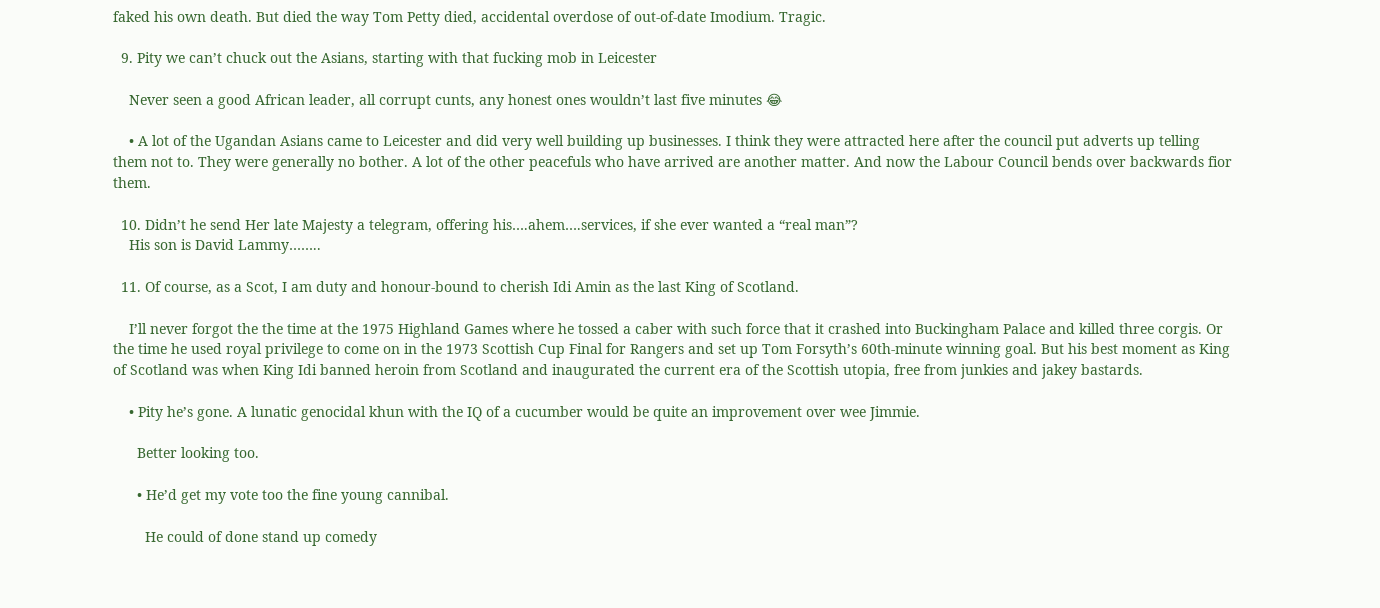faked his own death. But died the way Tom Petty died, accidental overdose of out-of-date Imodium. Tragic.

  9. Pity we can’t chuck out the Asians, starting with that fucking mob in Leicester

    Never seen a good African leader, all corrupt cunts, any honest ones wouldn’t last five minutes 😂

    • A lot of the Ugandan Asians came to Leicester and did very well building up businesses. I think they were attracted here after the council put adverts up telling them not to. They were generally no bother. A lot of the other peacefuls who have arrived are another matter. And now the Labour Council bends over backwards fior them.

  10. Didn’t he send Her late Majesty a telegram, offering his….ahem….services, if she ever wanted a “real man”?
    His son is David Lammy……..

  11. Of course, as a Scot, I am duty and honour-bound to cherish Idi Amin as the last King of Scotland.

    I’ll never forgot the the time at the 1975 Highland Games where he tossed a caber with such force that it crashed into Buckingham Palace and killed three corgis. Or the time he used royal privilege to come on in the 1973 Scottish Cup Final for Rangers and set up Tom Forsyth’s 60th-minute winning goal. But his best moment as King of Scotland was when King Idi banned heroin from Scotland and inaugurated the current era of the Scottish utopia, free from junkies and jakey bastards.

    • Pity he’s gone. A lunatic genocidal khun with the IQ of a cucumber would be quite an improvement over wee Jimmie.

      Better looking too.

      • He’d get my vote too the fine young cannibal.

        He could of done stand up comedy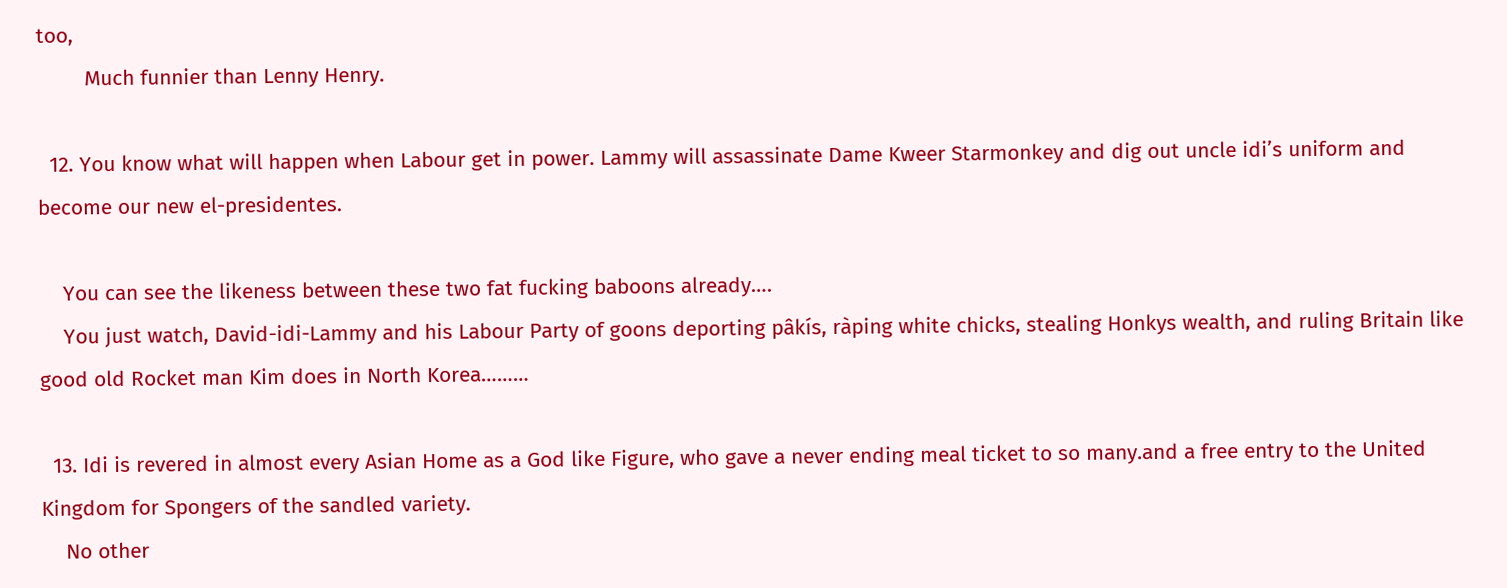too,
        Much funnier than Lenny Henry.

  12. You know what will happen when Labour get in power. Lammy will assassinate Dame Kweer Starmonkey and dig out uncle idi’s uniform and become our new el-presidentes.

    You can see the likeness between these two fat fucking baboons already….
    You just watch, David-idi-Lammy and his Labour Party of goons deporting pâkís, ràping white chicks, stealing Honkys wealth, and ruling Britain like good old Rocket man Kim does in North Korea………

  13. Idi is revered in almost every Asian Home as a God like Figure, who gave a never ending meal ticket to so many.and a free entry to the United Kingdom for Spongers of the sandled variety.
    No other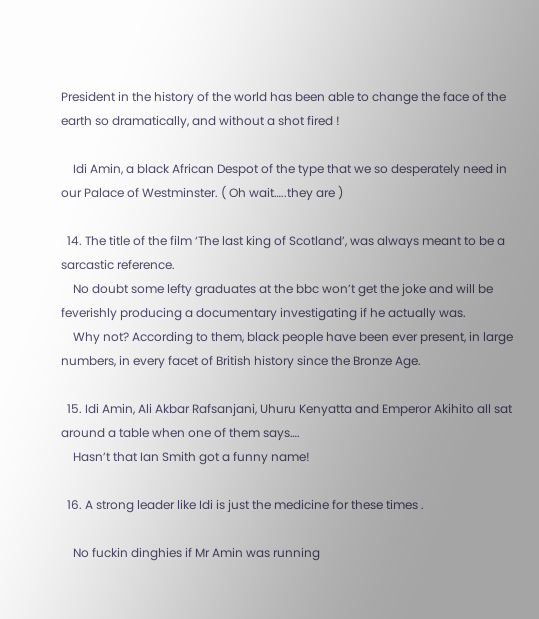President in the history of the world has been able to change the face of the earth so dramatically, and without a shot fired !

    Idi Amin, a black African Despot of the type that we so desperately need in our Palace of Westminster. ( Oh wait…..they are )

  14. The title of the film ‘The last king of Scotland’, was always meant to be a sarcastic reference.
    No doubt some lefty graduates at the bbc won’t get the joke and will be feverishly producing a documentary investigating if he actually was.
    Why not? According to them, black people have been ever present, in large numbers, in every facet of British history since the Bronze Age.

  15. Idi Amin, Ali Akbar Rafsanjani, Uhuru Kenyatta and Emperor Akihito all sat around a table when one of them says….
    Hasn’t that Ian Smith got a funny name!

  16. A strong leader like Idi is just the medicine for these times .

    No fuckin dinghies if Mr Amin was running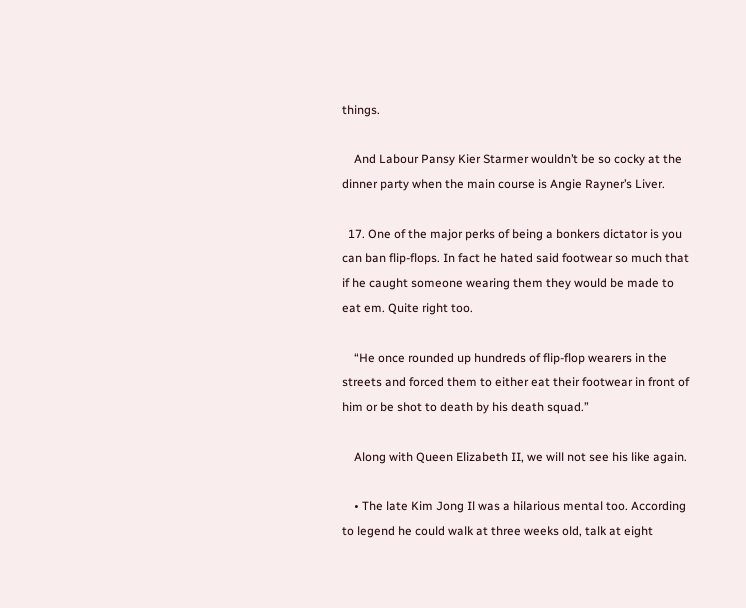things.

    And Labour Pansy Kier Starmer wouldn’t be so cocky at the dinner party when the main course is Angie Rayner’s Liver.

  17. One of the major perks of being a bonkers dictator is you can ban flip-flops. In fact he hated said footwear so much that if he caught someone wearing them they would be made to eat em. Quite right too.

    “He once rounded up hundreds of flip-flop wearers in the streets and forced them to either eat their footwear in front of him or be shot to death by his death squad.”

    Along with Queen Elizabeth II, we will not see his like again.

    • The late Kim Jong Il was a hilarious mental too. According to legend he could walk at three weeks old, talk at eight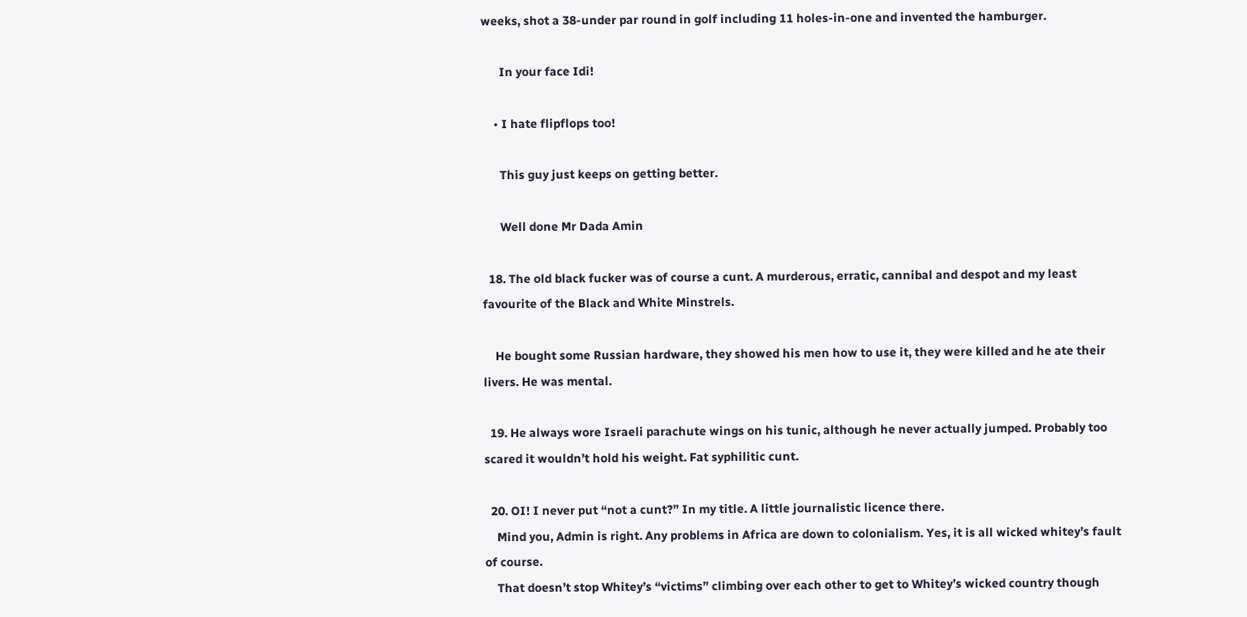weeks, shot a 38-under par round in golf including 11 holes-in-one and invented the hamburger.

      In your face Idi!

    • I hate flipflops too!

      This guy just keeps on getting better.

      Well done Mr Dada Amin

  18. The old black fucker was of course a cunt. A murderous, erratic, cannibal and despot and my least favourite of the Black and White Minstrels.

    He bought some Russian hardware, they showed his men how to use it, they were killed and he ate their livers. He was mental.

  19. He always wore Israeli parachute wings on his tunic, although he never actually jumped. Probably too scared it wouldn’t hold his weight. Fat syphilitic cunt.

  20. OI! I never put “not a cunt?” In my title. A little journalistic licence there.
    Mind you, Admin is right. Any problems in Africa are down to colonialism. Yes, it is all wicked whitey’s fault of course.
    That doesn’t stop Whitey’s “victims” climbing over each other to get to Whitey’s wicked country though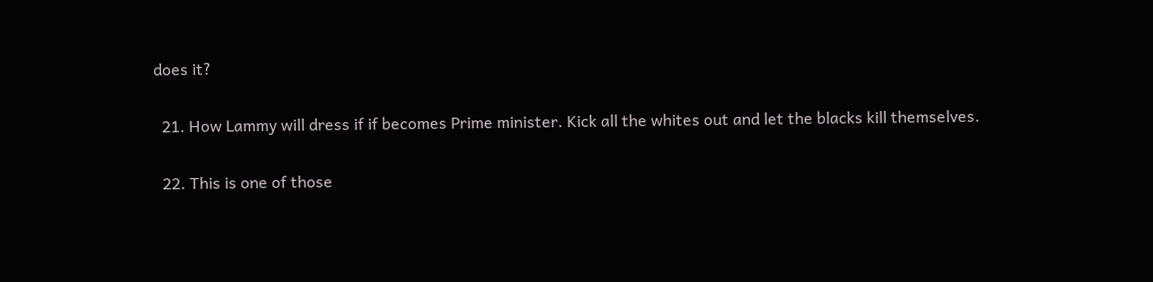does it?

  21. How Lammy will dress if if becomes Prime minister. Kick all the whites out and let the blacks kill themselves.

  22. This is one of those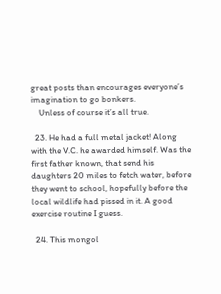great posts than encourages everyone’s imagination to go bonkers.
    Unless of course it’s all true.

  23. He had a full metal jacket! Along with the V.C. he awarded himself. Was the first father known, that send his daughters 20 miles to fetch water, before they went to school, hopefully before the local wildlife had pissed in it. A good exercise routine I guess.

  24. This mongol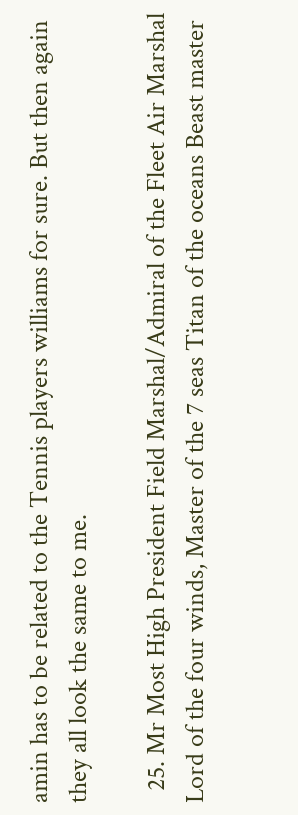amin has to be related to the Tennis players williams for sure. But then again they all look the same to me.

  25. Mr Most High President Field Marshal/Admiral of the Fleet Air Marshal Lord of the four winds, Master of the 7 seas Titan of the oceans Beast master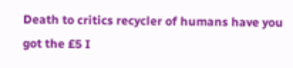Death to critics recycler of humans have you got the £5 I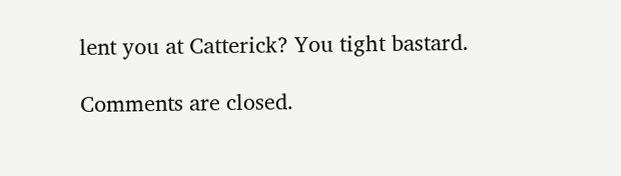lent you at Catterick? You tight bastard.

Comments are closed.